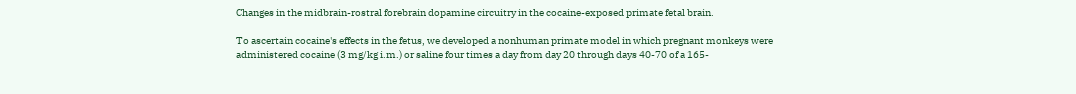Changes in the midbrain-rostral forebrain dopamine circuitry in the cocaine-exposed primate fetal brain.

To ascertain cocaine's effects in the fetus, we developed a nonhuman primate model in which pregnant monkeys were administered cocaine (3 mg/kg i.m.) or saline four times a day from day 20 through days 40-70 of a 165-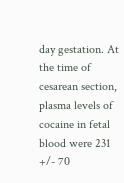day gestation. At the time of cesarean section, plasma levels of cocaine in fetal blood were 231 +/- 70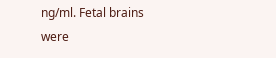ng/ml. Fetal brains were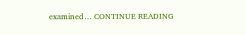examined… CONTINUE READING